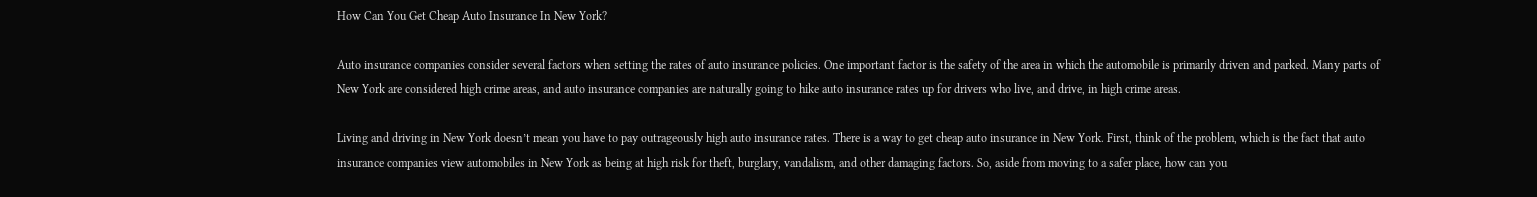How Can You Get Cheap Auto Insurance In New York?

Auto insurance companies consider several factors when setting the rates of auto insurance policies. One important factor is the safety of the area in which the automobile is primarily driven and parked. Many parts of New York are considered high crime areas, and auto insurance companies are naturally going to hike auto insurance rates up for drivers who live, and drive, in high crime areas.

Living and driving in New York doesn’t mean you have to pay outrageously high auto insurance rates. There is a way to get cheap auto insurance in New York. First, think of the problem, which is the fact that auto insurance companies view automobiles in New York as being at high risk for theft, burglary, vandalism, and other damaging factors. So, aside from moving to a safer place, how can you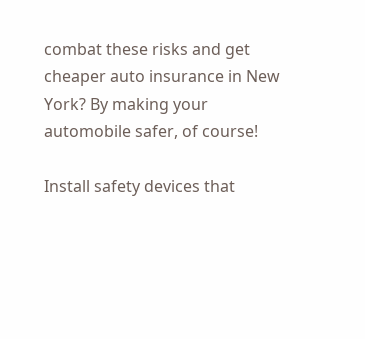combat these risks and get cheaper auto insurance in New York? By making your automobile safer, of course!

Install safety devices that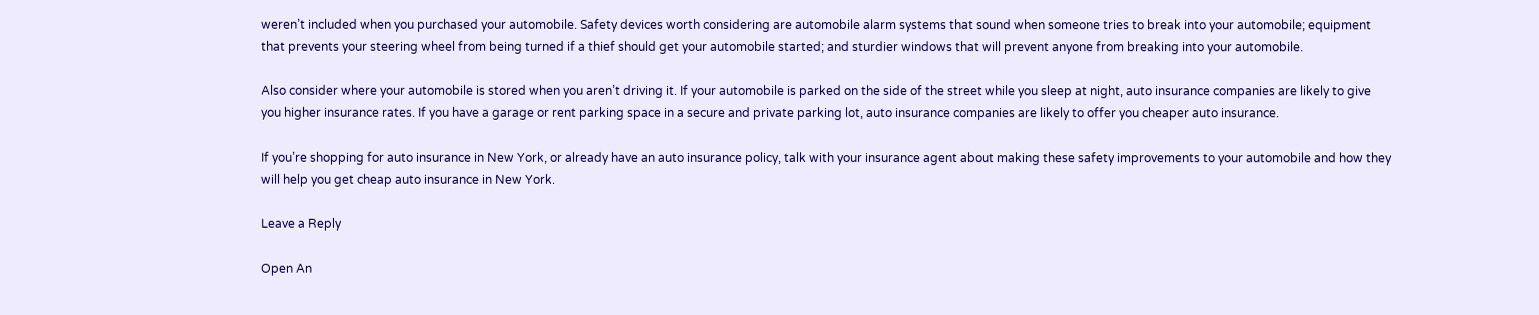weren’t included when you purchased your automobile. Safety devices worth considering are automobile alarm systems that sound when someone tries to break into your automobile; equipment that prevents your steering wheel from being turned if a thief should get your automobile started; and sturdier windows that will prevent anyone from breaking into your automobile.

Also consider where your automobile is stored when you aren’t driving it. If your automobile is parked on the side of the street while you sleep at night, auto insurance companies are likely to give you higher insurance rates. If you have a garage or rent parking space in a secure and private parking lot, auto insurance companies are likely to offer you cheaper auto insurance.

If you’re shopping for auto insurance in New York, or already have an auto insurance policy, talk with your insurance agent about making these safety improvements to your automobile and how they will help you get cheap auto insurance in New York.

Leave a Reply

Open An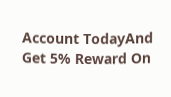Account TodayAnd Get 5% Reward On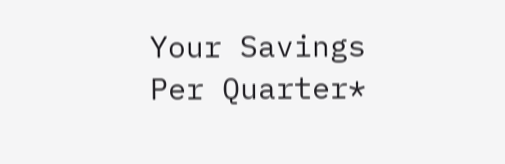Your Savings Per Quarter*